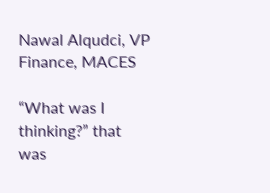Nawal Alqudci, VP Finance, MACES

“What was I thinking?” that was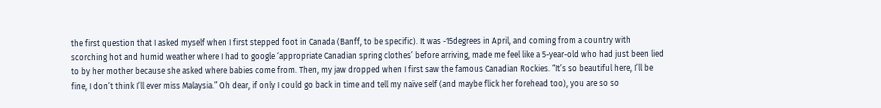the first question that I asked myself when I first stepped foot in Canada (Banff, to be specific). It was -15degrees in April, and coming from a country with scorching hot and humid weather where I had to google ‘appropriate Canadian spring clothes’ before arriving, made me feel like a 5-year-old who had just been lied to by her mother because she asked where babies come from. Then, my jaw dropped when I first saw the famous Canadian Rockies. “It’s so beautiful here, I’ll be fine, I don’t think I’ll ever miss Malaysia.” Oh dear, if only I could go back in time and tell my naïve self (and maybe flick her forehead too), you are so so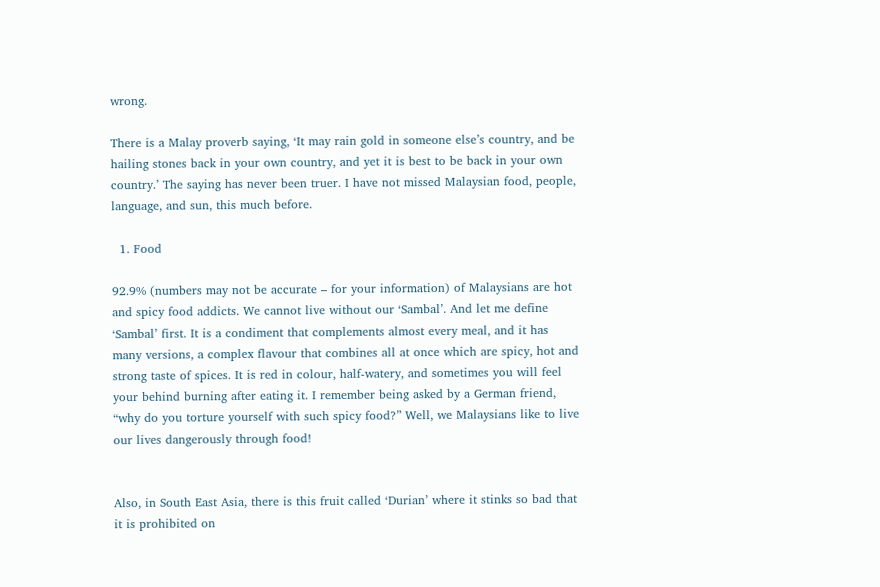wrong.

There is a Malay proverb saying, ‘It may rain gold in someone else’s country, and be hailing stones back in your own country, and yet it is best to be back in your own country.’ The saying has never been truer. I have not missed Malaysian food, people, language, and sun, this much before.

  1. Food

92.9% (numbers may not be accurate – for your information) of Malaysians are hot and spicy food addicts. We cannot live without our ‘Sambal’. And let me define ‘Sambal’ first. It is a condiment that complements almost every meal, and it has many versions, a complex flavour that combines all at once which are spicy, hot and strong taste of spices. It is red in colour, half-watery, and sometimes you will feel your behind burning after eating it. I remember being asked by a German friend, “why do you torture yourself with such spicy food?” Well, we Malaysians like to live our lives dangerously through food!


Also, in South East Asia, there is this fruit called ‘Durian’ where it stinks so bad that it is prohibited on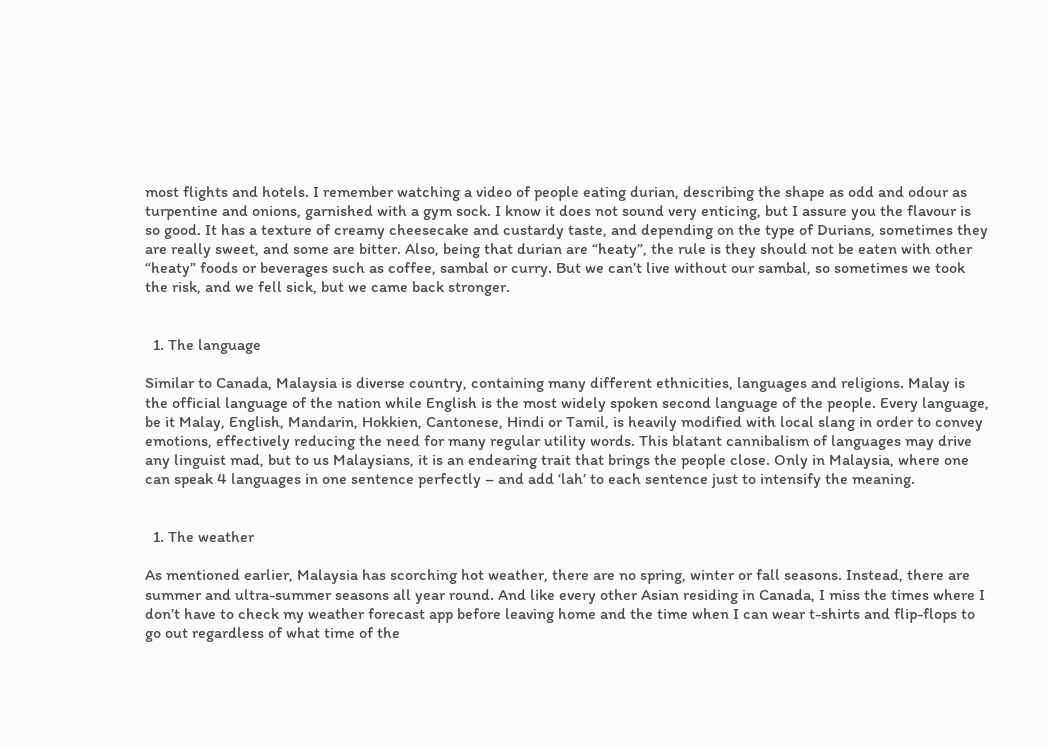most flights and hotels. I remember watching a video of people eating durian, describing the shape as odd and odour as turpentine and onions, garnished with a gym sock. I know it does not sound very enticing, but I assure you the flavour is so good. It has a texture of creamy cheesecake and custardy taste, and depending on the type of Durians, sometimes they are really sweet, and some are bitter. Also, being that durian are “heaty”, the rule is they should not be eaten with other “heaty” foods or beverages such as coffee, sambal or curry. But we can’t live without our sambal, so sometimes we took the risk, and we fell sick, but we came back stronger.


  1. The language

Similar to Canada, Malaysia is diverse country, containing many different ethnicities, languages and religions. Malay is the official language of the nation while English is the most widely spoken second language of the people. Every language, be it Malay, English, Mandarin, Hokkien, Cantonese, Hindi or Tamil, is heavily modified with local slang in order to convey emotions, effectively reducing the need for many regular utility words. This blatant cannibalism of languages may drive any linguist mad, but to us Malaysians, it is an endearing trait that brings the people close. Only in Malaysia, where one can speak 4 languages in one sentence perfectly – and add ‘lah’ to each sentence just to intensify the meaning.


  1. The weather

As mentioned earlier, Malaysia has scorching hot weather, there are no spring, winter or fall seasons. Instead, there are summer and ultra-summer seasons all year round. And like every other Asian residing in Canada, I miss the times where I don’t have to check my weather forecast app before leaving home and the time when I can wear t-shirts and flip-flops to go out regardless of what time of the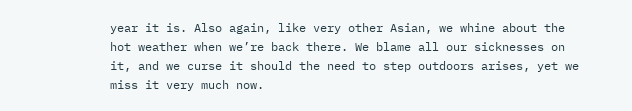year it is. Also again, like very other Asian, we whine about the hot weather when we’re back there. We blame all our sicknesses on it, and we curse it should the need to step outdoors arises, yet we miss it very much now.